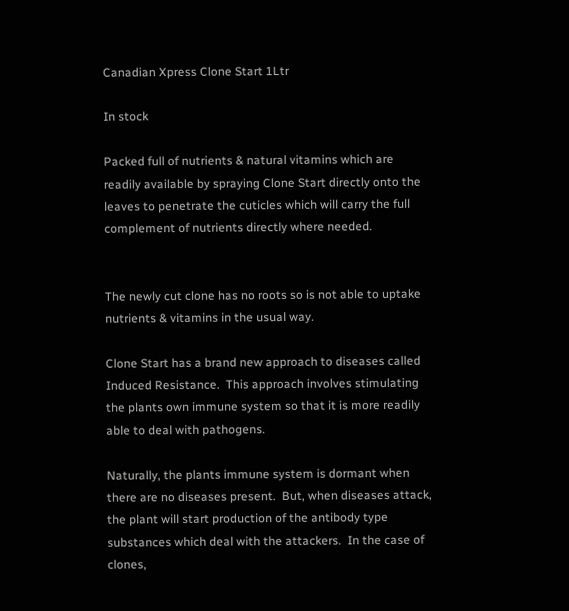Canadian Xpress Clone Start 1Ltr

In stock

Packed full of nutrients & natural vitamins which are readily available by spraying Clone Start directly onto the leaves to penetrate the cuticles which will carry the full complement of nutrients directly where needed.


The newly cut clone has no roots so is not able to uptake nutrients & vitamins in the usual way.

Clone Start has a brand new approach to diseases called Induced Resistance.  This approach involves stimulating the plants own immune system so that it is more readily able to deal with pathogens.

Naturally, the plants immune system is dormant when there are no diseases present.  But, when diseases attack, the plant will start production of the antibody type substances which deal with the attackers.  In the case of clones,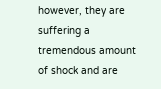however, they are suffering a tremendous amount of shock and are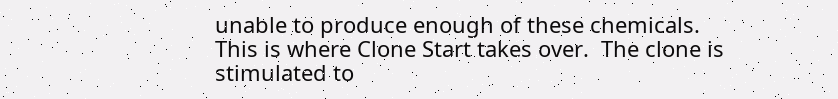unable to produce enough of these chemicals.  This is where Clone Start takes over.  The clone is stimulated to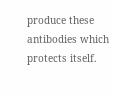produce these antibodies which protects itself.